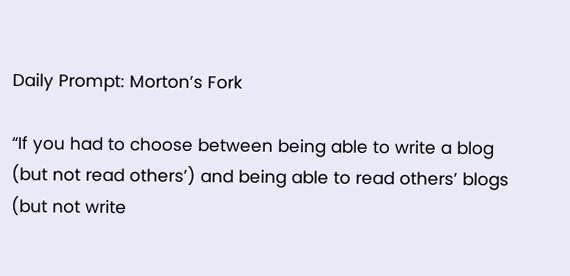Daily Prompt: Morton’s Fork

“If you had to choose between being able to write a blog (but not read others’) and being able to read others’ blogs (but not write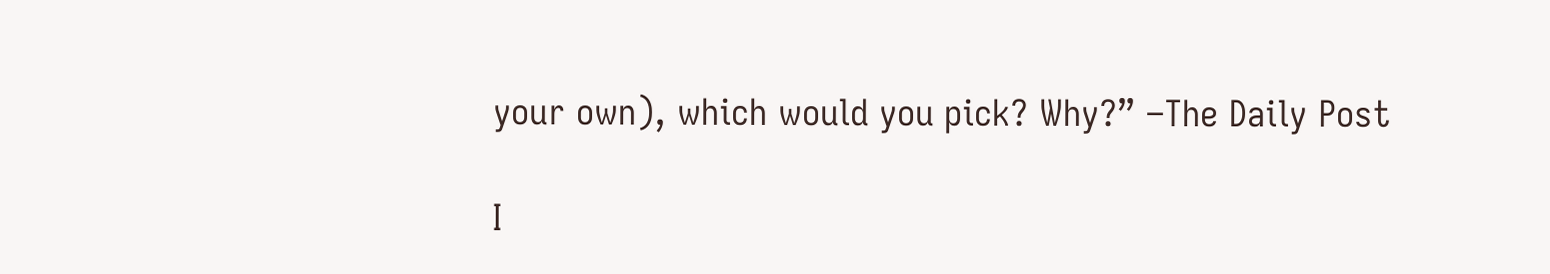your own), which would you pick? Why?” –The Daily Post

I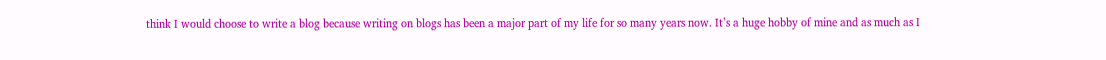think I would choose to write a blog because writing on blogs has been a major part of my life for so many years now. It’s a huge hobby of mine and as much as I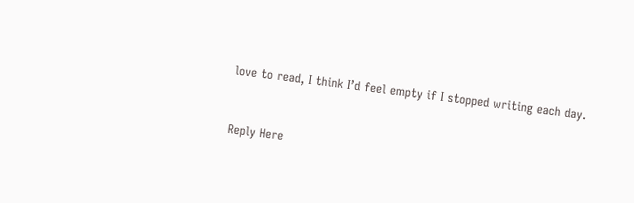love to read, I think I’d feel empty if I stopped writing each day.


Reply Here